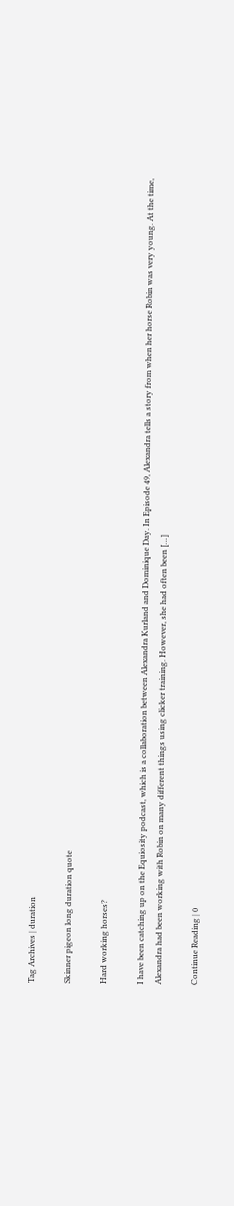Tag Archives | duration

Skinner pigeon long duration quote

Hard working horses?

I have been catching up on the Equiosity podcast, which is a collaboration between Alexandra Kurland and Dominique Day. In Episode 49, Alexandra tells a story from when her horse Robin was very young. At the time, Alexandra had been working with Robin on many different things using clicker training. However, she had often been […]

Continue Reading | 0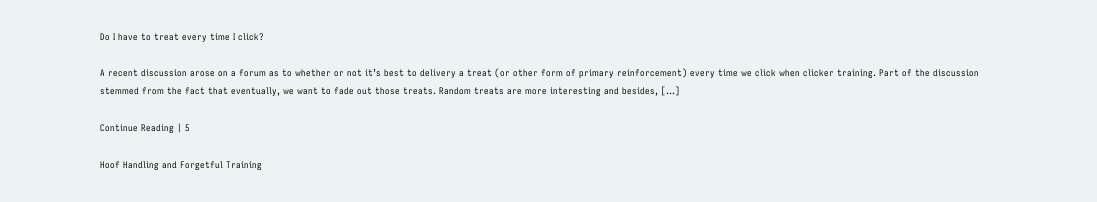Do I have to treat every time I click?

A recent discussion arose on a forum as to whether or not it’s best to delivery a treat (or other form of primary reinforcement) every time we click when clicker training. Part of the discussion stemmed from the fact that eventually, we want to fade out those treats. Random treats are more interesting and besides, […]

Continue Reading | 5

Hoof Handling and Forgetful Training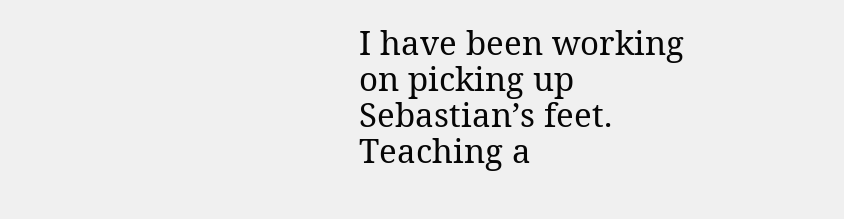I have been working on picking up Sebastian’s feet. Teaching a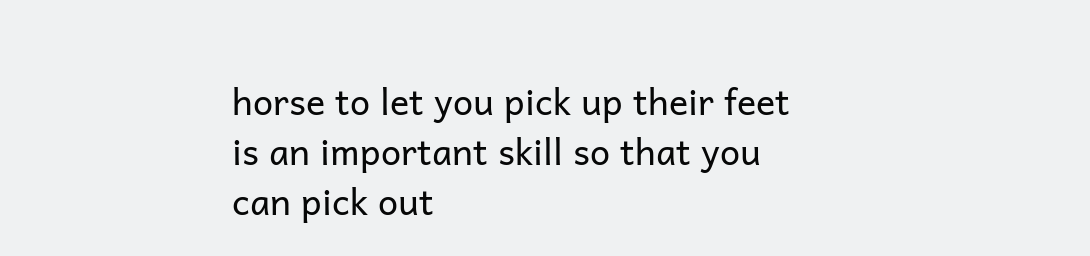horse to let you pick up their feet is an important skill so that you can pick out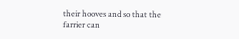their hooves and so that the farrier can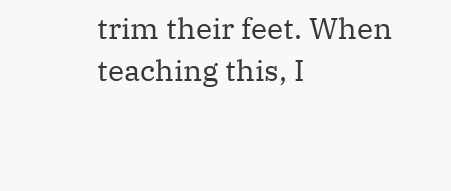trim their feet. When teaching this, I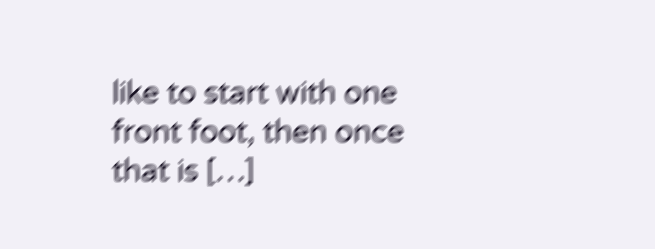like to start with one front foot, then once that is […]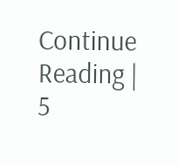Continue Reading | 5